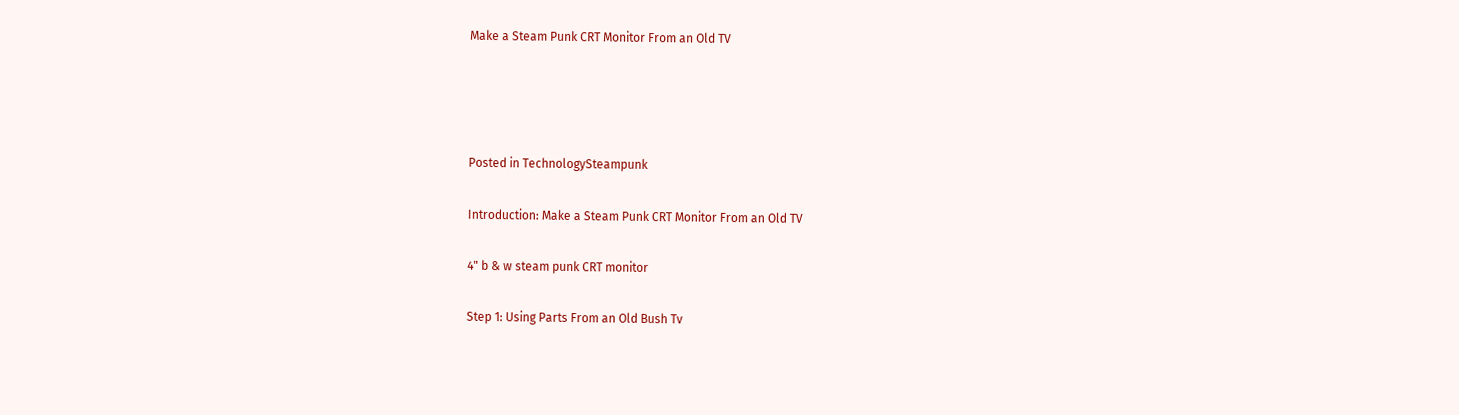Make a Steam Punk CRT Monitor From an Old TV




Posted in TechnologySteampunk

Introduction: Make a Steam Punk CRT Monitor From an Old TV

4" b & w steam punk CRT monitor

Step 1: Using Parts From an Old Bush Tv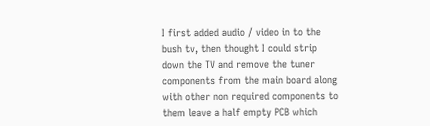I first added audio / video in to the bush tv, then thought I could strip down the TV and remove the tuner components from the main board along with other non required components to them leave a half empty PCB which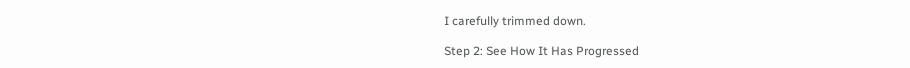I carefully trimmed down.

Step 2: See How It Has Progressed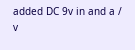added DC 9v in and a / v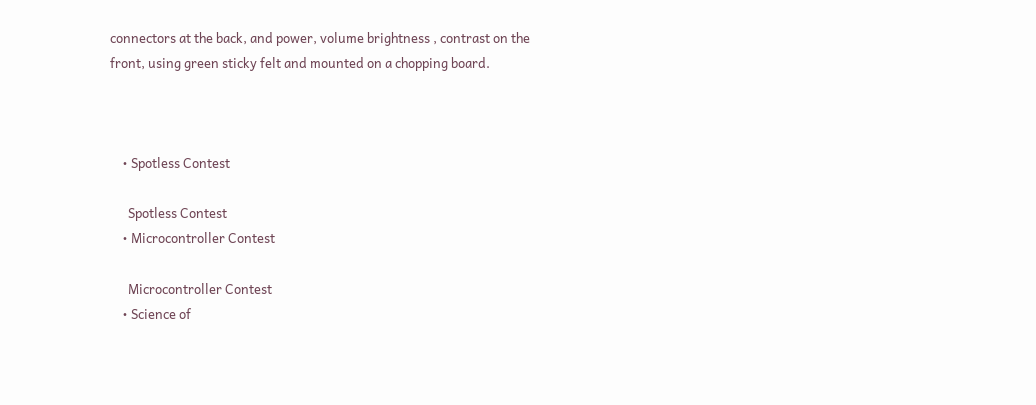connectors at the back, and power, volume brightness , contrast on the front, using green sticky felt and mounted on a chopping board.



    • Spotless Contest

      Spotless Contest
    • Microcontroller Contest

      Microcontroller Contest
    • Science of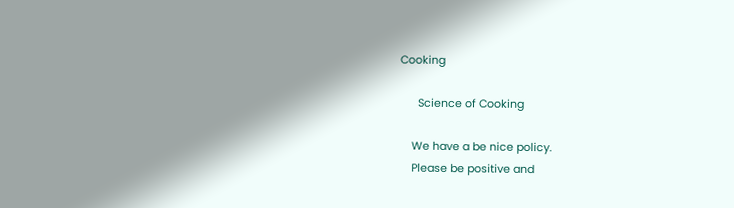Cooking

      Science of Cooking

    We have a be nice policy.
    Please be positive and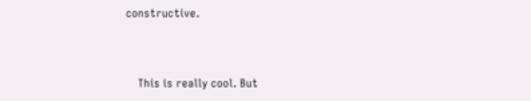constructive.




    This is really cool. But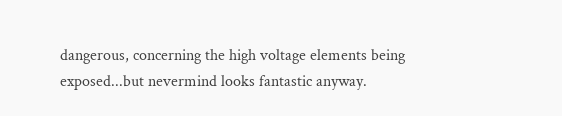dangerous, concerning the high voltage elements being exposed...but nevermind looks fantastic anyway.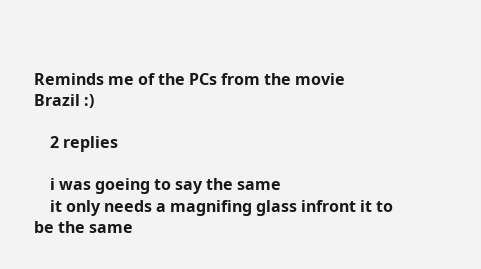Reminds me of the PCs from the movie Brazil :)

    2 replies

    i was goeing to say the same
    it only needs a magnifing glass infront it to be the same